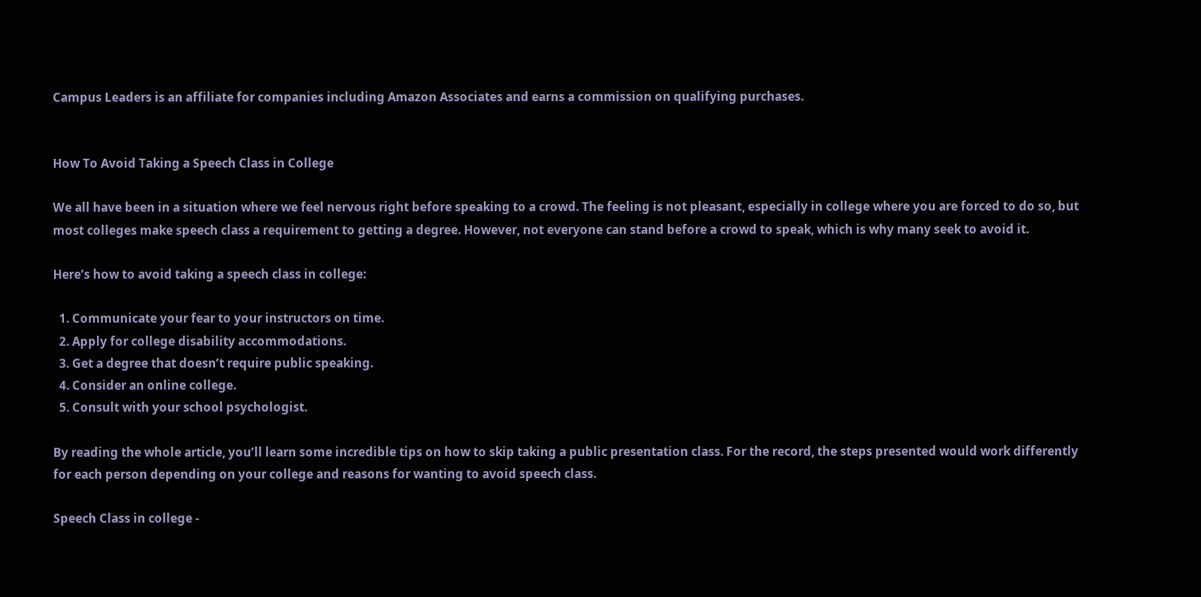Campus Leaders is an affiliate for companies including Amazon Associates and earns a commission on qualifying purchases.


How To Avoid Taking a Speech Class in College

We all have been in a situation where we feel nervous right before speaking to a crowd. The feeling is not pleasant, especially in college where you are forced to do so, but most colleges make speech class a requirement to getting a degree. However, not everyone can stand before a crowd to speak, which is why many seek to avoid it.

Here’s how to avoid taking a speech class in college:

  1. Communicate your fear to your instructors on time.
  2. Apply for college disability accommodations.
  3. Get a degree that doesn’t require public speaking.
  4. Consider an online college.
  5. Consult with your school psychologist.

By reading the whole article, you’ll learn some incredible tips on how to skip taking a public presentation class. For the record, the steps presented would work differently for each person depending on your college and reasons for wanting to avoid speech class.

Speech Class in college -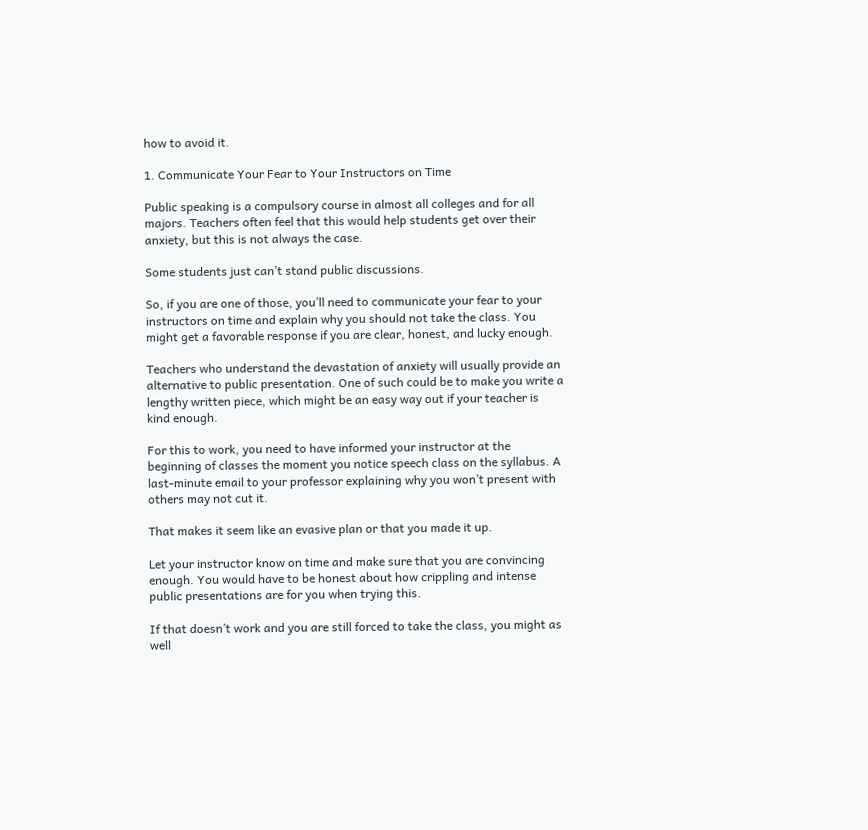how to avoid it.

1. Communicate Your Fear to Your Instructors on Time

Public speaking is a compulsory course in almost all colleges and for all majors. Teachers often feel that this would help students get over their anxiety, but this is not always the case.

Some students just can’t stand public discussions.

So, if you are one of those, you’ll need to communicate your fear to your instructors on time and explain why you should not take the class. You might get a favorable response if you are clear, honest, and lucky enough.

Teachers who understand the devastation of anxiety will usually provide an alternative to public presentation. One of such could be to make you write a lengthy written piece, which might be an easy way out if your teacher is kind enough.

For this to work, you need to have informed your instructor at the beginning of classes the moment you notice speech class on the syllabus. A last-minute email to your professor explaining why you won’t present with others may not cut it.

That makes it seem like an evasive plan or that you made it up.

Let your instructor know on time and make sure that you are convincing enough. You would have to be honest about how crippling and intense public presentations are for you when trying this.

If that doesn’t work and you are still forced to take the class, you might as well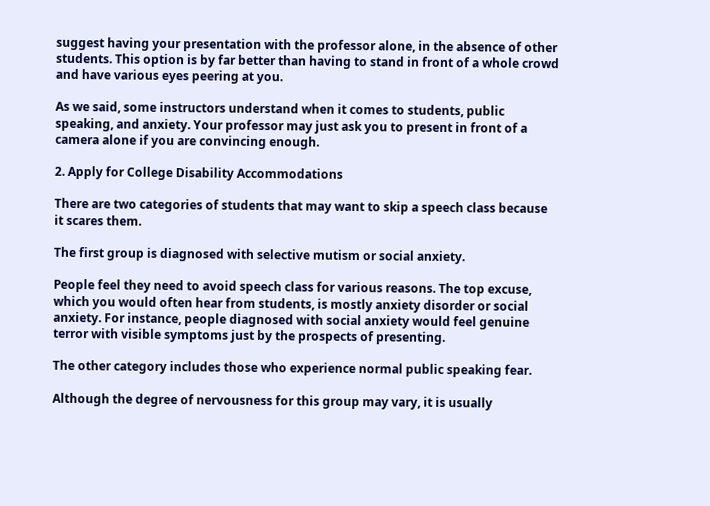suggest having your presentation with the professor alone, in the absence of other students. This option is by far better than having to stand in front of a whole crowd and have various eyes peering at you.

As we said, some instructors understand when it comes to students, public speaking, and anxiety. Your professor may just ask you to present in front of a camera alone if you are convincing enough.

2. Apply for College Disability Accommodations

There are two categories of students that may want to skip a speech class because it scares them.

The first group is diagnosed with selective mutism or social anxiety.

People feel they need to avoid speech class for various reasons. The top excuse, which you would often hear from students, is mostly anxiety disorder or social anxiety. For instance, people diagnosed with social anxiety would feel genuine terror with visible symptoms just by the prospects of presenting.

The other category includes those who experience normal public speaking fear.

Although the degree of nervousness for this group may vary, it is usually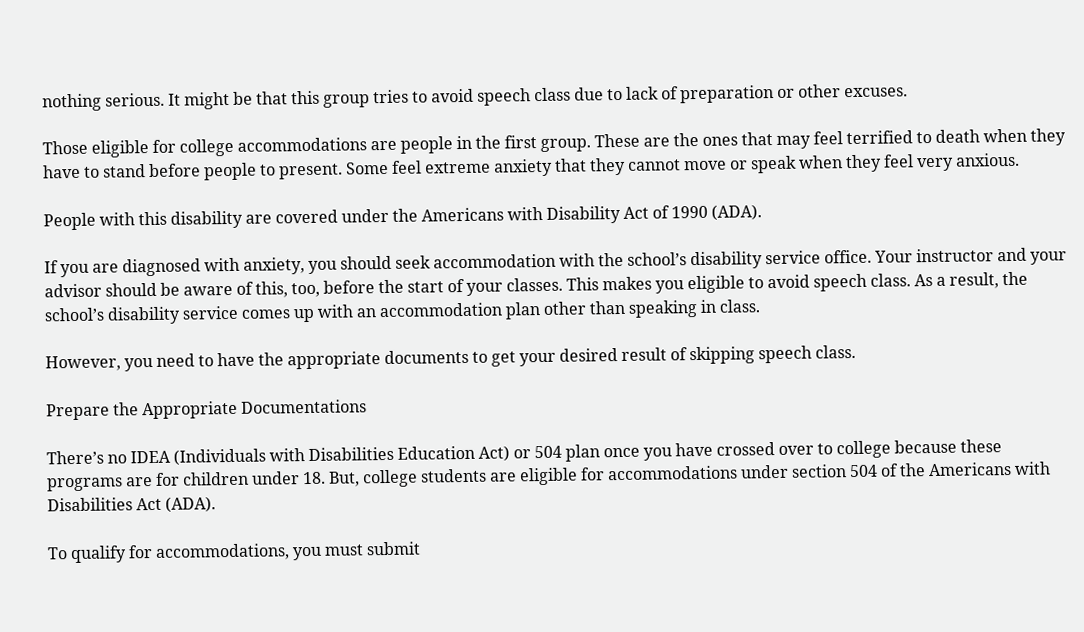nothing serious. It might be that this group tries to avoid speech class due to lack of preparation or other excuses.

Those eligible for college accommodations are people in the first group. These are the ones that may feel terrified to death when they have to stand before people to present. Some feel extreme anxiety that they cannot move or speak when they feel very anxious.

People with this disability are covered under the Americans with Disability Act of 1990 (ADA).

If you are diagnosed with anxiety, you should seek accommodation with the school’s disability service office. Your instructor and your advisor should be aware of this, too, before the start of your classes. This makes you eligible to avoid speech class. As a result, the school’s disability service comes up with an accommodation plan other than speaking in class.

However, you need to have the appropriate documents to get your desired result of skipping speech class.

Prepare the Appropriate Documentations

There’s no IDEA (Individuals with Disabilities Education Act) or 504 plan once you have crossed over to college because these programs are for children under 18. But, college students are eligible for accommodations under section 504 of the Americans with Disabilities Act (ADA).

To qualify for accommodations, you must submit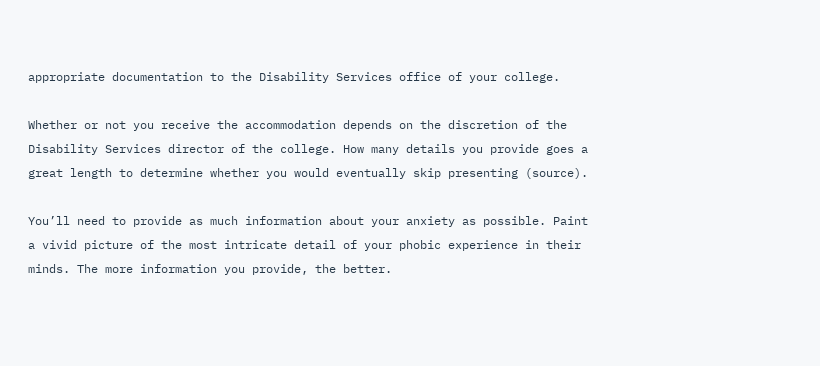appropriate documentation to the Disability Services office of your college.

Whether or not you receive the accommodation depends on the discretion of the Disability Services director of the college. How many details you provide goes a great length to determine whether you would eventually skip presenting (source).

You’ll need to provide as much information about your anxiety as possible. Paint a vivid picture of the most intricate detail of your phobic experience in their minds. The more information you provide, the better.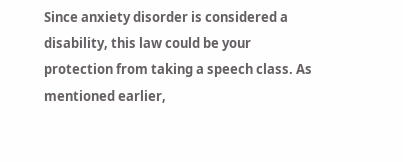Since anxiety disorder is considered a disability, this law could be your protection from taking a speech class. As mentioned earlier,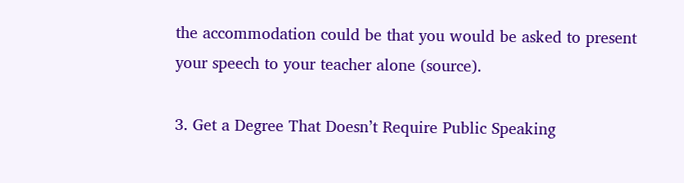the accommodation could be that you would be asked to present your speech to your teacher alone (source).

3. Get a Degree That Doesn’t Require Public Speaking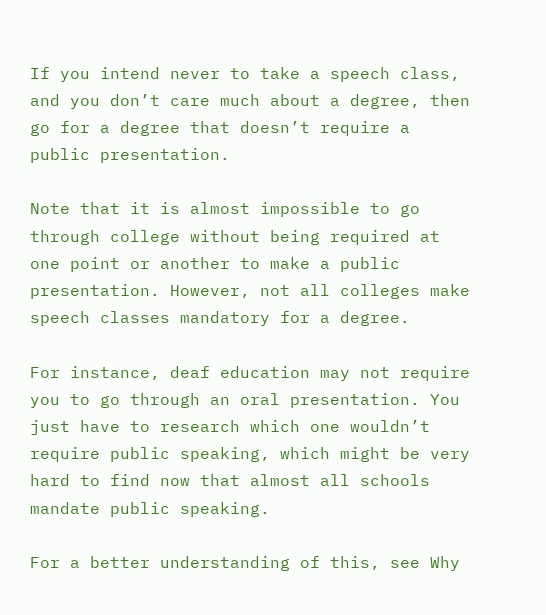If you intend never to take a speech class, and you don’t care much about a degree, then go for a degree that doesn’t require a public presentation.

Note that it is almost impossible to go through college without being required at one point or another to make a public presentation. However, not all colleges make speech classes mandatory for a degree.

For instance, deaf education may not require you to go through an oral presentation. You just have to research which one wouldn’t require public speaking, which might be very hard to find now that almost all schools mandate public speaking.

For a better understanding of this, see Why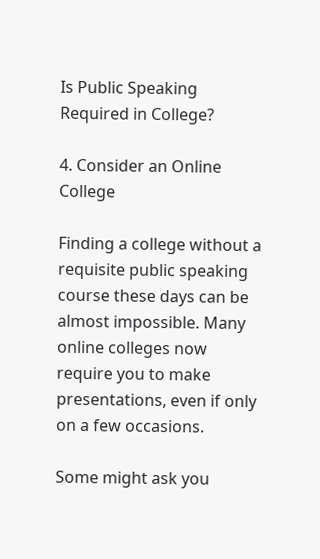Is Public Speaking Required in College?

4. Consider an Online College

Finding a college without a requisite public speaking course these days can be almost impossible. Many online colleges now require you to make presentations, even if only on a few occasions.

Some might ask you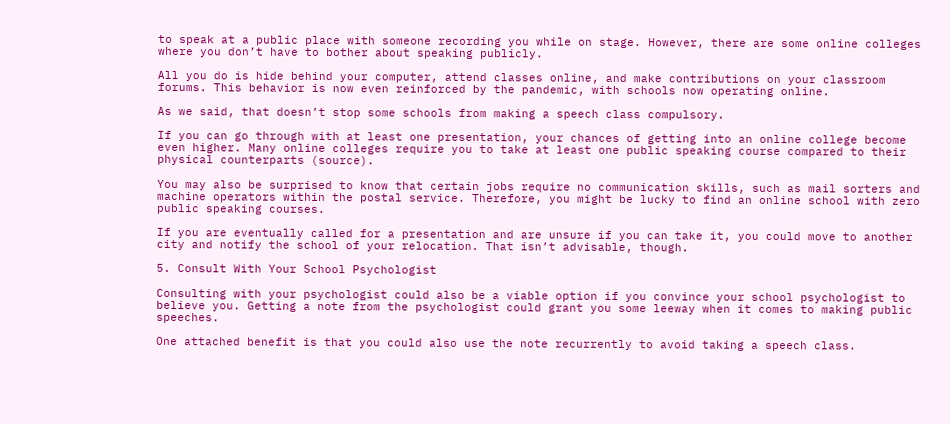to speak at a public place with someone recording you while on stage. However, there are some online colleges where you don’t have to bother about speaking publicly.

All you do is hide behind your computer, attend classes online, and make contributions on your classroom forums. This behavior is now even reinforced by the pandemic, with schools now operating online.

As we said, that doesn’t stop some schools from making a speech class compulsory.

If you can go through with at least one presentation, your chances of getting into an online college become even higher. Many online colleges require you to take at least one public speaking course compared to their physical counterparts (source).

You may also be surprised to know that certain jobs require no communication skills, such as mail sorters and machine operators within the postal service. Therefore, you might be lucky to find an online school with zero public speaking courses.

If you are eventually called for a presentation and are unsure if you can take it, you could move to another city and notify the school of your relocation. That isn’t advisable, though.

5. Consult With Your School Psychologist

Consulting with your psychologist could also be a viable option if you convince your school psychologist to believe you. Getting a note from the psychologist could grant you some leeway when it comes to making public speeches.

One attached benefit is that you could also use the note recurrently to avoid taking a speech class.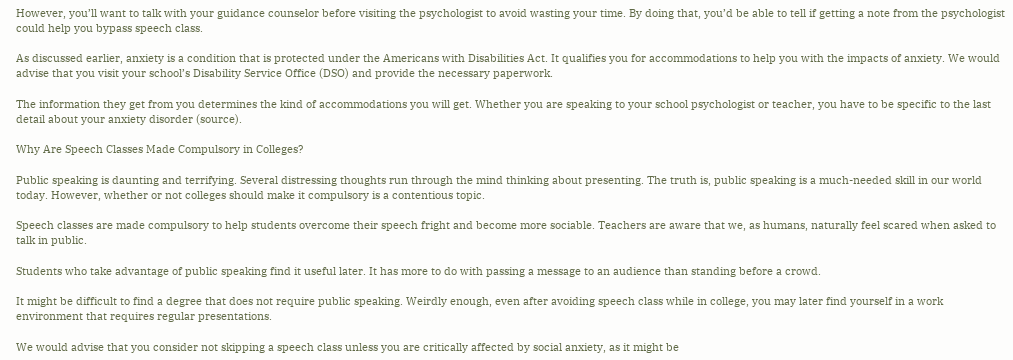However, you’ll want to talk with your guidance counselor before visiting the psychologist to avoid wasting your time. By doing that, you’d be able to tell if getting a note from the psychologist could help you bypass speech class.

As discussed earlier, anxiety is a condition that is protected under the Americans with Disabilities Act. It qualifies you for accommodations to help you with the impacts of anxiety. We would advise that you visit your school’s Disability Service Office (DSO) and provide the necessary paperwork.

The information they get from you determines the kind of accommodations you will get. Whether you are speaking to your school psychologist or teacher, you have to be specific to the last detail about your anxiety disorder (source).

Why Are Speech Classes Made Compulsory in Colleges?

Public speaking is daunting and terrifying. Several distressing thoughts run through the mind thinking about presenting. The truth is, public speaking is a much-needed skill in our world today. However, whether or not colleges should make it compulsory is a contentious topic.

Speech classes are made compulsory to help students overcome their speech fright and become more sociable. Teachers are aware that we, as humans, naturally feel scared when asked to talk in public.

Students who take advantage of public speaking find it useful later. It has more to do with passing a message to an audience than standing before a crowd.

It might be difficult to find a degree that does not require public speaking. Weirdly enough, even after avoiding speech class while in college, you may later find yourself in a work environment that requires regular presentations.

We would advise that you consider not skipping a speech class unless you are critically affected by social anxiety, as it might be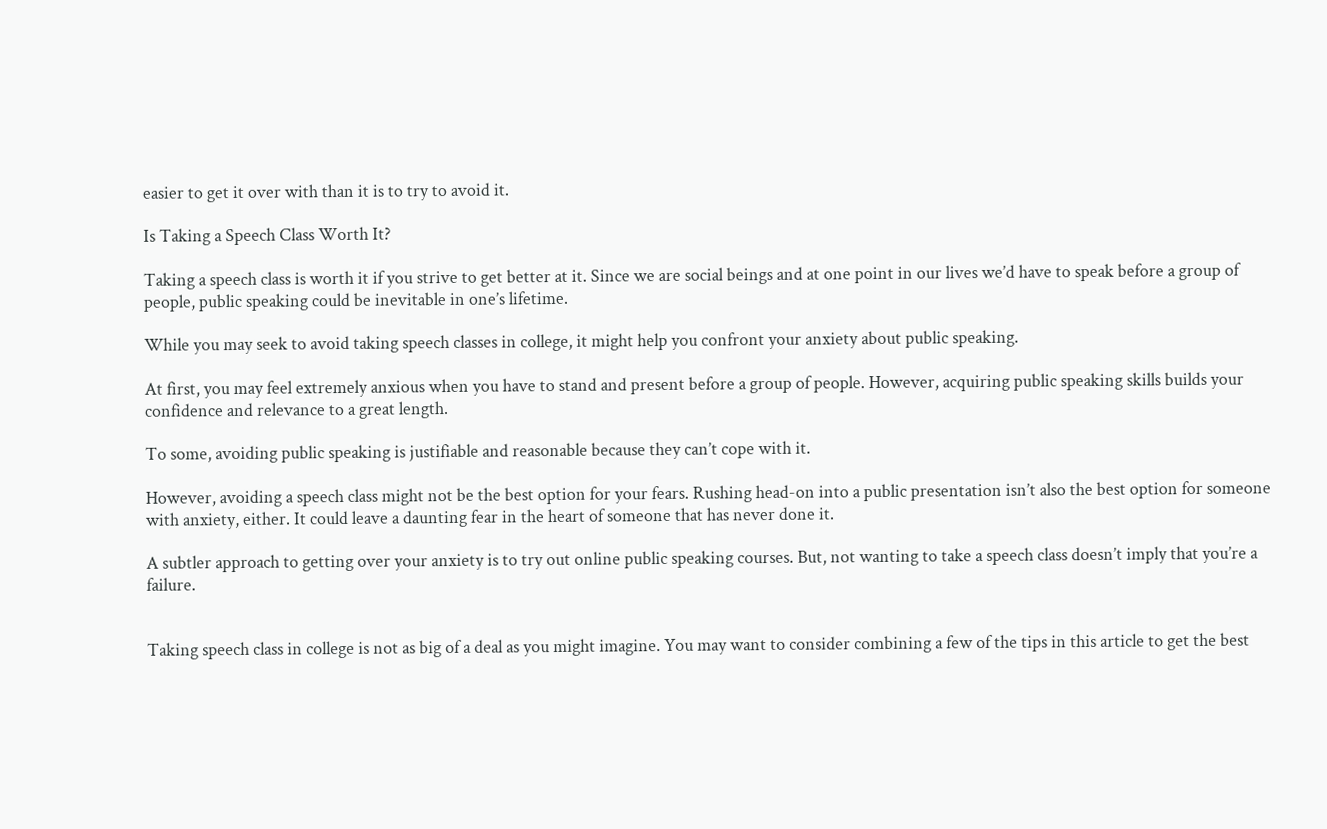easier to get it over with than it is to try to avoid it.

Is Taking a Speech Class Worth It?

Taking a speech class is worth it if you strive to get better at it. Since we are social beings and at one point in our lives we’d have to speak before a group of people, public speaking could be inevitable in one’s lifetime.

While you may seek to avoid taking speech classes in college, it might help you confront your anxiety about public speaking.

At first, you may feel extremely anxious when you have to stand and present before a group of people. However, acquiring public speaking skills builds your confidence and relevance to a great length.

To some, avoiding public speaking is justifiable and reasonable because they can’t cope with it.

However, avoiding a speech class might not be the best option for your fears. Rushing head-on into a public presentation isn’t also the best option for someone with anxiety, either. It could leave a daunting fear in the heart of someone that has never done it.

A subtler approach to getting over your anxiety is to try out online public speaking courses. But, not wanting to take a speech class doesn’t imply that you’re a failure.


Taking speech class in college is not as big of a deal as you might imagine. You may want to consider combining a few of the tips in this article to get the best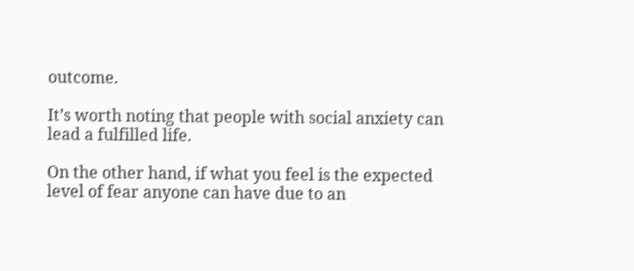outcome.

It’s worth noting that people with social anxiety can lead a fulfilled life.

On the other hand, if what you feel is the expected level of fear anyone can have due to an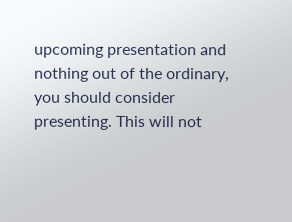upcoming presentation and nothing out of the ordinary, you should consider presenting. This will not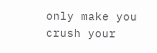only make you crush your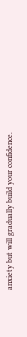anxiety but will gradually build your confidence.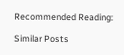Recommended Reading:

Similar Posts